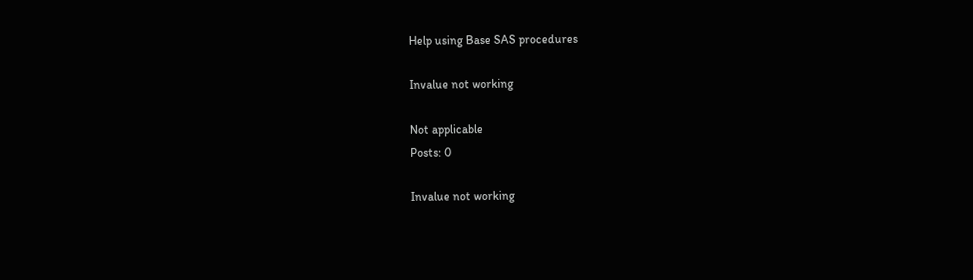Help using Base SAS procedures

Invalue not working

Not applicable
Posts: 0

Invalue not working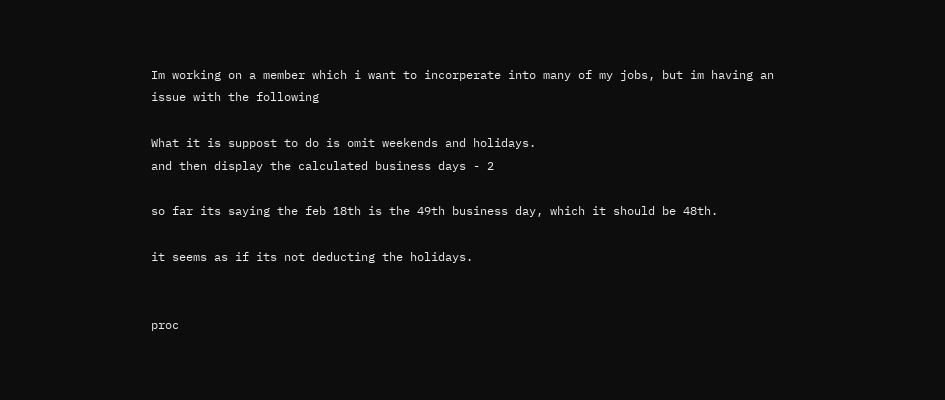Im working on a member which i want to incorperate into many of my jobs, but im having an issue with the following

What it is suppost to do is omit weekends and holidays.
and then display the calculated business days - 2

so far its saying the feb 18th is the 49th business day, which it should be 48th.

it seems as if its not deducting the holidays.


proc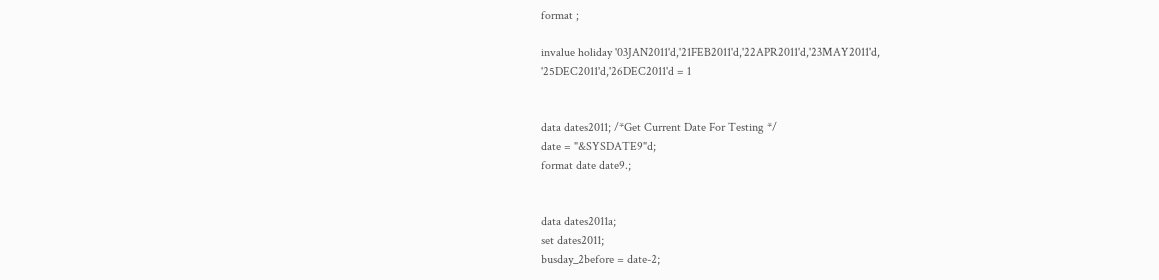format ;

invalue holiday '03JAN2011'd,'21FEB2011'd,'22APR2011'd,'23MAY2011'd,
'25DEC2011'd,'26DEC2011'd = 1


data dates2011; /*Get Current Date For Testing */
date = "&SYSDATE9"d;
format date date9.;


data dates2011a;
set dates2011;
busday_2before = date-2;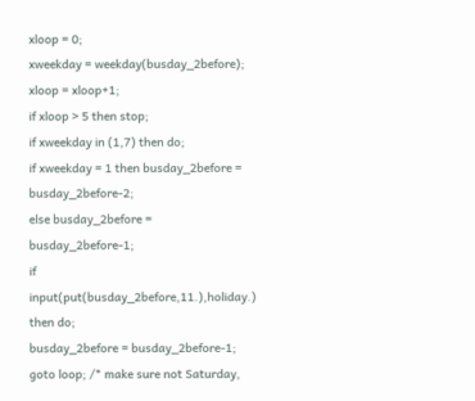xloop = 0;
xweekday = weekday(busday_2before);
xloop = xloop+1;
if xloop > 5 then stop;
if xweekday in (1,7) then do;
if xweekday = 1 then busday_2before = busday_2before-2;
else busday_2before = busday_2before-1;
if input(put(busday_2before,11.),holiday.) then do;
busday_2before = busday_2before-1;
goto loop; /* make sure not Saturday,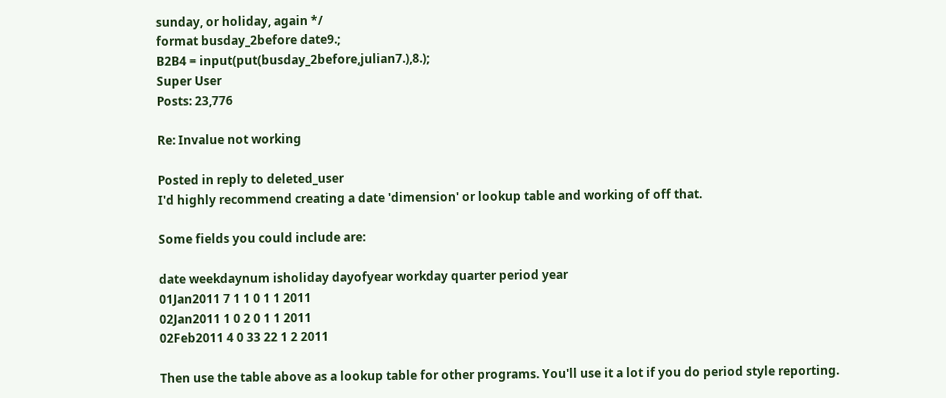sunday, or holiday, again */
format busday_2before date9.;
B2B4 = input(put(busday_2before,julian7.),8.);
Super User
Posts: 23,776

Re: Invalue not working

Posted in reply to deleted_user
I'd highly recommend creating a date 'dimension' or lookup table and working of off that.

Some fields you could include are:

date weekdaynum isholiday dayofyear workday quarter period year
01Jan2011 7 1 1 0 1 1 2011
02Jan2011 1 0 2 0 1 1 2011
02Feb2011 4 0 33 22 1 2 2011

Then use the table above as a lookup table for other programs. You'll use it a lot if you do period style reporting.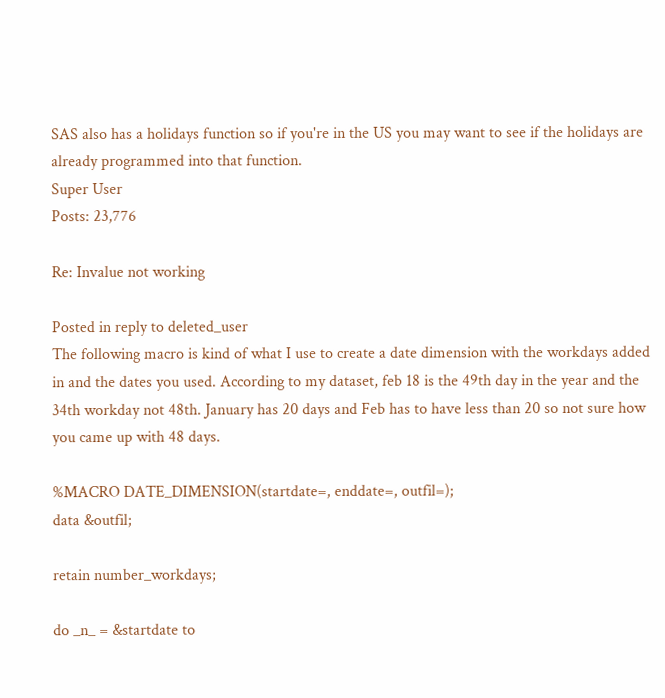SAS also has a holidays function so if you're in the US you may want to see if the holidays are already programmed into that function.
Super User
Posts: 23,776

Re: Invalue not working

Posted in reply to deleted_user
The following macro is kind of what I use to create a date dimension with the workdays added in and the dates you used. According to my dataset, feb 18 is the 49th day in the year and the 34th workday not 48th. January has 20 days and Feb has to have less than 20 so not sure how you came up with 48 days.

%MACRO DATE_DIMENSION(startdate=, enddate=, outfil=);
data &outfil;

retain number_workdays;

do _n_ = &startdate to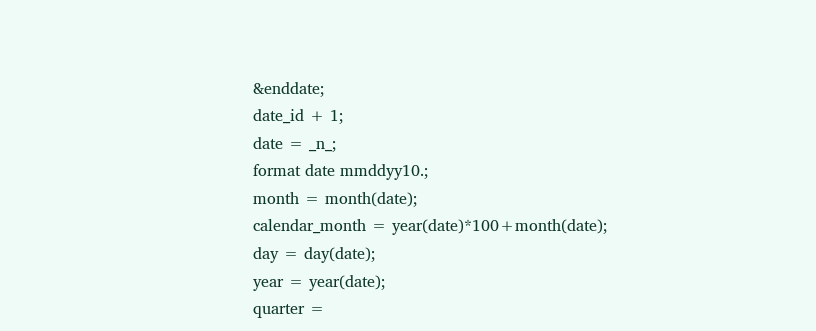&enddate;
date_id + 1;
date = _n_;
format date mmddyy10.;
month = month(date);
calendar_month = year(date)*100+month(date);
day = day(date);
year = year(date);
quarter =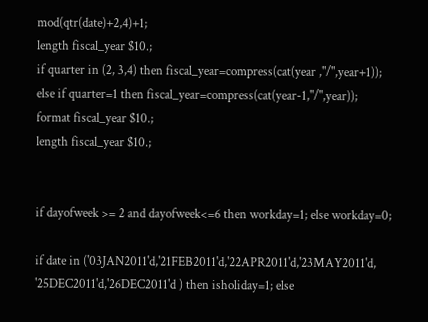mod(qtr(date)+2,4)+1;
length fiscal_year $10.;
if quarter in (2, 3,4) then fiscal_year=compress(cat(year ,"/",year+1));
else if quarter=1 then fiscal_year=compress(cat(year-1,"/",year));
format fiscal_year $10.;
length fiscal_year $10.;


if dayofweek >= 2 and dayofweek<=6 then workday=1; else workday=0;

if date in ('03JAN2011'd,'21FEB2011'd,'22APR2011'd,'23MAY2011'd,
'25DEC2011'd,'26DEC2011'd ) then isholiday=1; else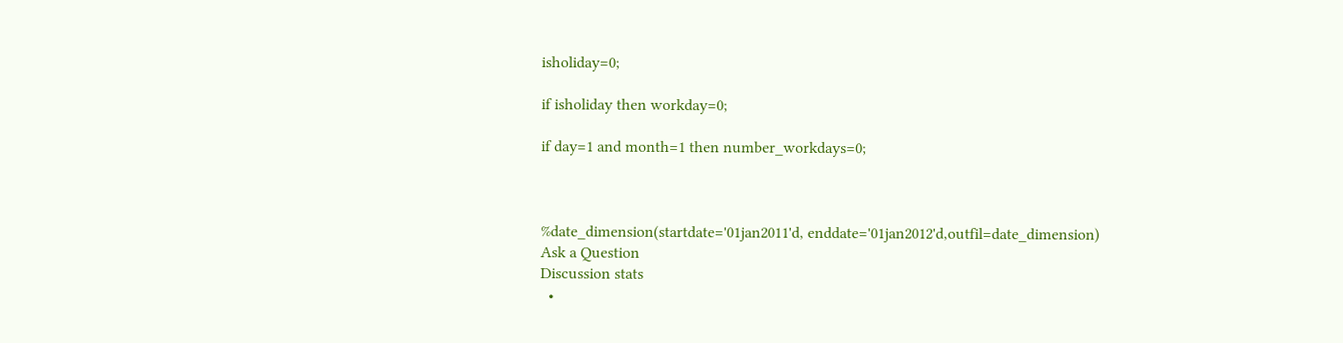isholiday=0;

if isholiday then workday=0;

if day=1 and month=1 then number_workdays=0;



%date_dimension(startdate='01jan2011'd, enddate='01jan2012'd,outfil=date_dimension)
Ask a Question
Discussion stats
  •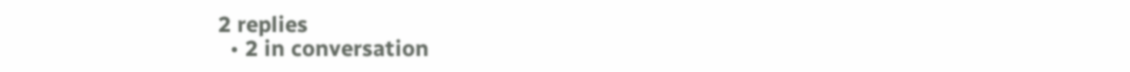2 replies
  • 2 in conversation